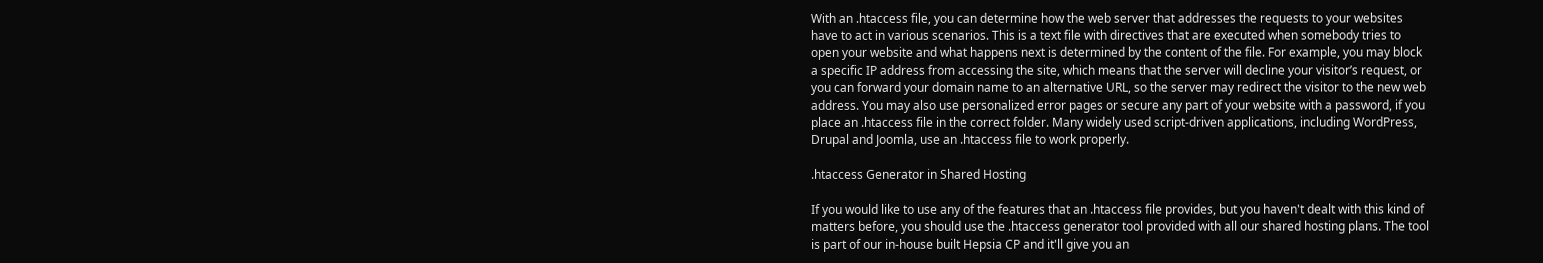With an .htaccess file, you can determine how the web server that addresses the requests to your websites have to act in various scenarios. This is a text file with directives that are executed when somebody tries to open your website and what happens next is determined by the content of the file. For example, you may block a specific IP address from accessing the site, which means that the server will decline your visitor’s request, or you can forward your domain name to an alternative URL, so the server may redirect the visitor to the new web address. You may also use personalized error pages or secure any part of your website with a password, if you place an .htaccess file in the correct folder. Many widely used script-driven applications, including WordPress, Drupal and Joomla, use an .htaccess file to work properly.

.htaccess Generator in Shared Hosting

If you would like to use any of the features that an .htaccess file provides, but you haven't dealt with this kind of matters before, you should use the .htaccess generator tool provided with all our shared hosting plans. The tool is part of our in-house built Hepsia CP and it'll give you an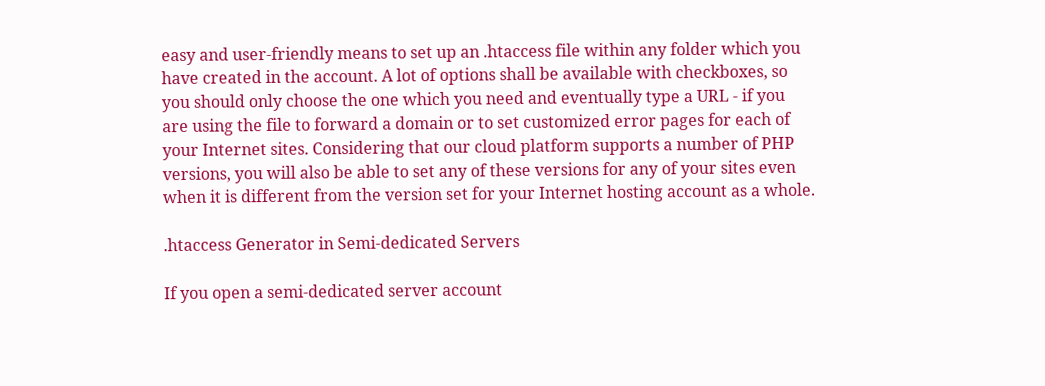easy and user-friendly means to set up an .htaccess file within any folder which you have created in the account. A lot of options shall be available with checkboxes, so you should only choose the one which you need and eventually type a URL - if you are using the file to forward a domain or to set customized error pages for each of your Internet sites. Considering that our cloud platform supports a number of PHP versions, you will also be able to set any of these versions for any of your sites even when it is different from the version set for your Internet hosting account as a whole.

.htaccess Generator in Semi-dedicated Servers

If you open a semi-dedicated server account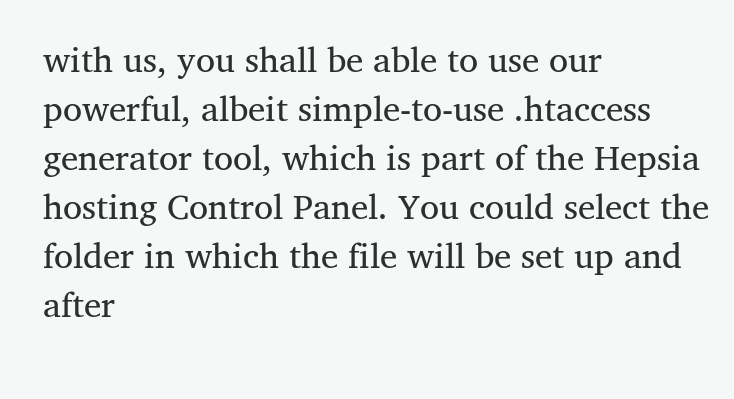with us, you shall be able to use our powerful, albeit simple-to-use .htaccess generator tool, which is part of the Hepsia hosting Control Panel. You could select the folder in which the file will be set up and after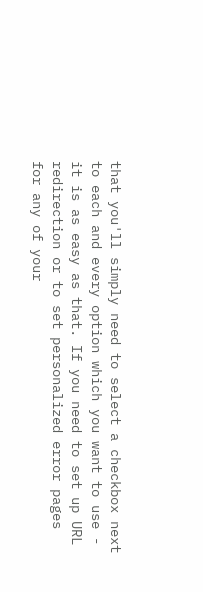that you'll simply need to select a checkbox next to each and every option which you want to use - it is as easy as that. If you need to set up URL redirection or to set personalized error pages for any of your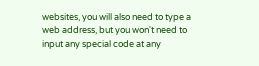websites, you will also need to type a web address, but you won't need to input any special code at any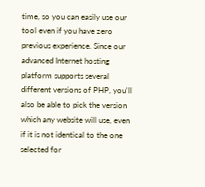time, so you can easily use our tool even if you have zero previous experience. Since our advanced Internet hosting platform supports several different versions of PHP, you'll also be able to pick the version which any website will use, even if it is not identical to the one selected for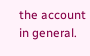the account in general.